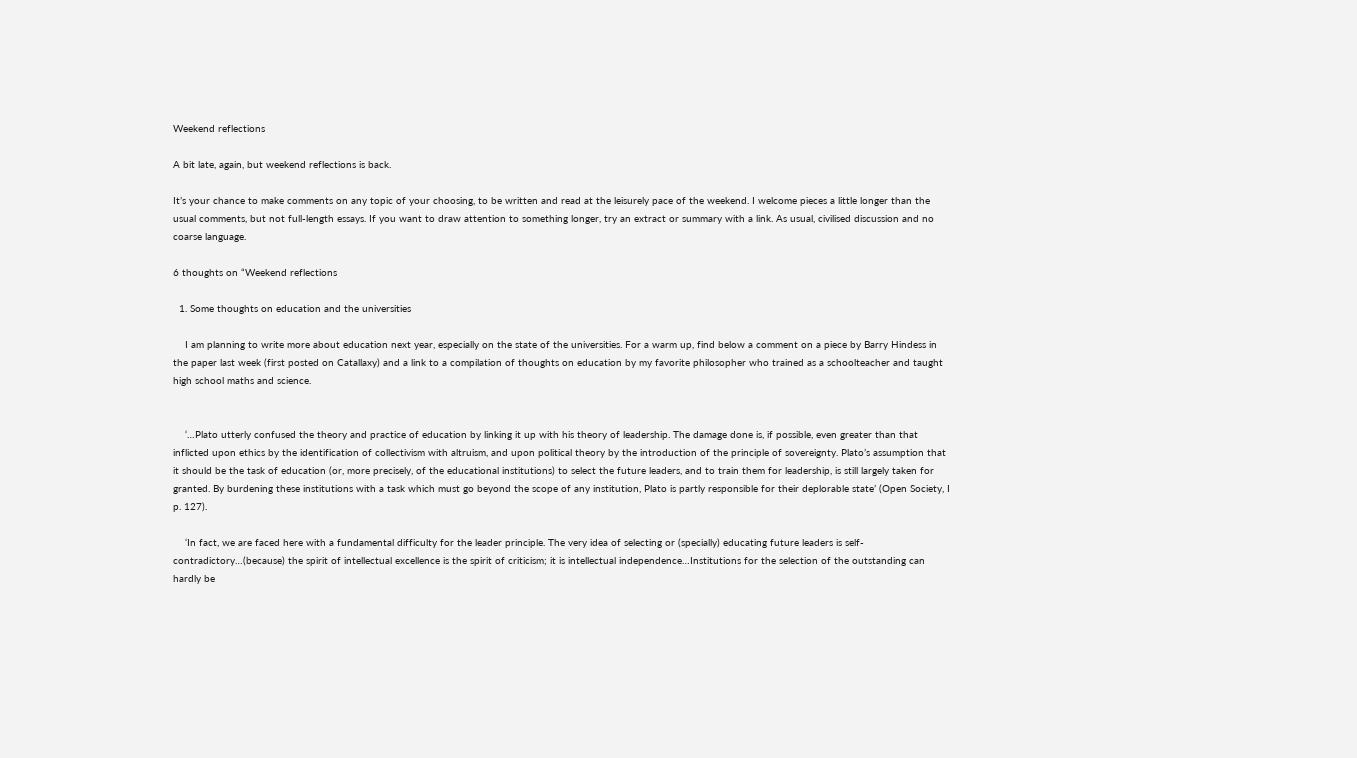Weekend reflections

A bit late, again, but weekend reflections is back.

It’s your chance to make comments on any topic of your choosing, to be written and read at the leisurely pace of the weekend. I welcome pieces a little longer than the usual comments, but not full-length essays. If you want to draw attention to something longer, try an extract or summary with a link. As usual, civilised discussion and no coarse language.

6 thoughts on “Weekend reflections

  1. Some thoughts on education and the universities

    I am planning to write more about education next year, especially on the state of the universities. For a warm up, find below a comment on a piece by Barry Hindess in the paper last week (first posted on Catallaxy) and a link to a compilation of thoughts on education by my favorite philosopher who trained as a schoolteacher and taught high school maths and science.


    ‘…Plato utterly confused the theory and practice of education by linking it up with his theory of leadership. The damage done is, if possible, even greater than that inflicted upon ethics by the identification of collectivism with altruism, and upon political theory by the introduction of the principle of sovereignty. Plato’s assumption that it should be the task of education (or, more precisely, of the educational institutions) to select the future leaders, and to train them for leadership, is still largely taken for granted. By burdening these institutions with a task which must go beyond the scope of any institution, Plato is partly responsible for their deplorable state’ (Open Society, I p. 127).

    ‘In fact, we are faced here with a fundamental difficulty for the leader principle. The very idea of selecting or (specially) educating future leaders is self-contradictory…(because) the spirit of intellectual excellence is the spirit of criticism; it is intellectual independence…Institutions for the selection of the outstanding can hardly be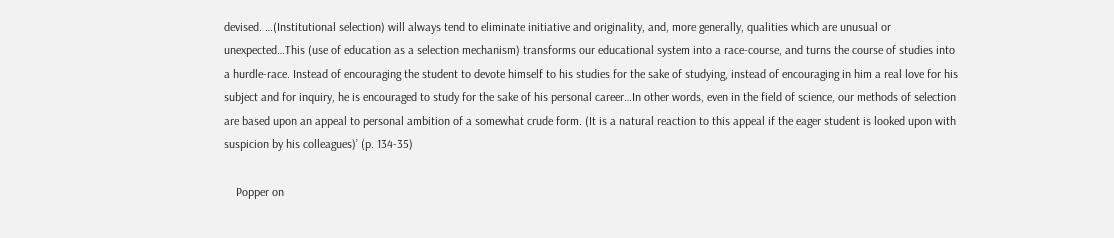devised. …(Institutional selection) will always tend to eliminate initiative and originality, and, more generally, qualities which are unusual or unexpected…This (use of education as a selection mechanism) transforms our educational system into a race-course, and turns the course of studies into a hurdle-race. Instead of encouraging the student to devote himself to his studies for the sake of studying, instead of encouraging in him a real love for his subject and for inquiry, he is encouraged to study for the sake of his personal career…In other words, even in the field of science, our methods of selection are based upon an appeal to personal ambition of a somewhat crude form. (It is a natural reaction to this appeal if the eager student is looked upon with suspicion by his colleagues)’ (p. 134-35)

    Popper on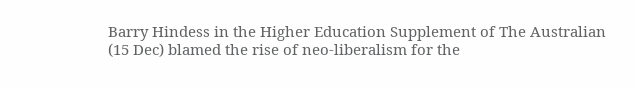Barry Hindess in the Higher Education Supplement of The Australian (15 Dec) blamed the rise of neo-liberalism for the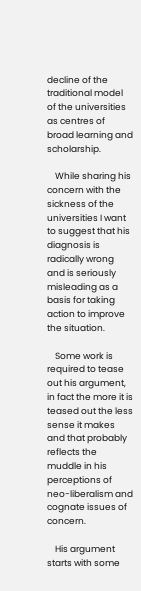decline of the traditional model of the universities as centres of broad learning and scholarship.

    While sharing his concern with the sickness of the universities I want to suggest that his diagnosis is radically wrong and is seriously misleading as a basis for taking action to improve the situation.

    Some work is required to tease out his argument, in fact the more it is teased out the less sense it makes and that probably reflects the muddle in his perceptions of neo-liberalism and cognate issues of concern.

    His argument starts with some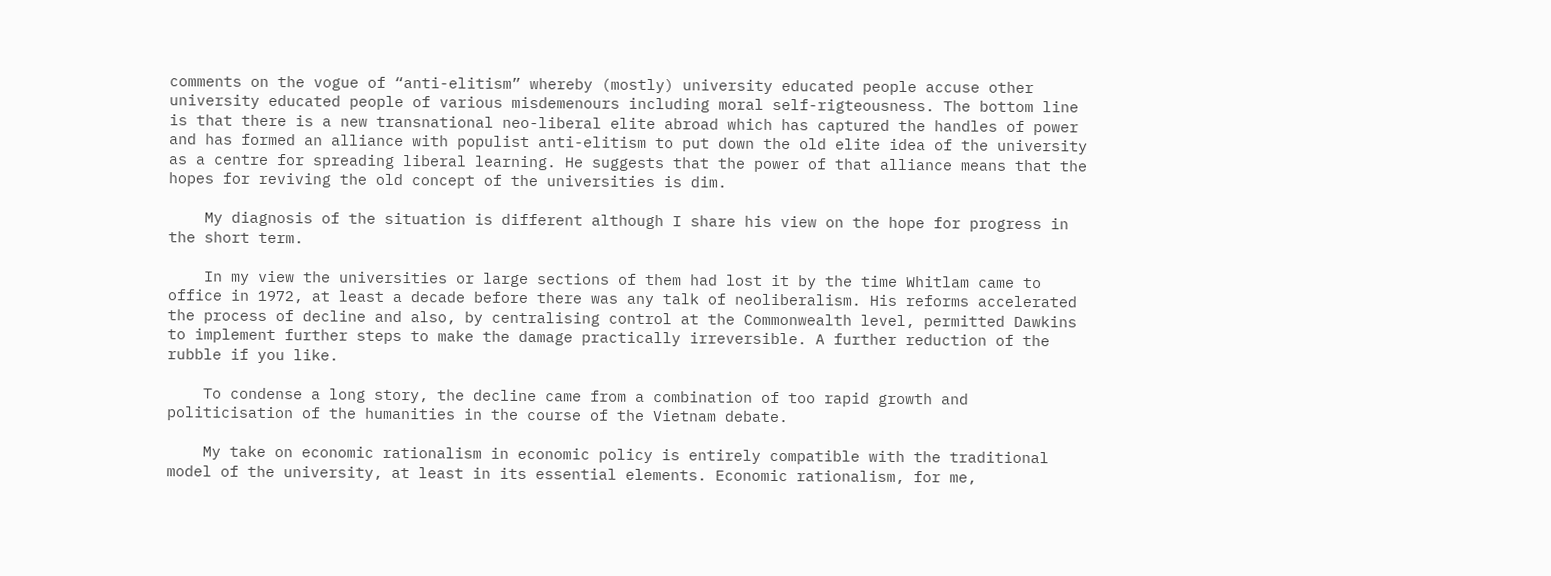comments on the vogue of “anti-elitism” whereby (mostly) university educated people accuse other university educated people of various misdemenours including moral self-rigteousness. The bottom line is that there is a new transnational neo-liberal elite abroad which has captured the handles of power and has formed an alliance with populist anti-elitism to put down the old elite idea of the university as a centre for spreading liberal learning. He suggests that the power of that alliance means that the hopes for reviving the old concept of the universities is dim.

    My diagnosis of the situation is different although I share his view on the hope for progress in the short term.

    In my view the universities or large sections of them had lost it by the time Whitlam came to office in 1972, at least a decade before there was any talk of neoliberalism. His reforms accelerated the process of decline and also, by centralising control at the Commonwealth level, permitted Dawkins to implement further steps to make the damage practically irreversible. A further reduction of the rubble if you like.

    To condense a long story, the decline came from a combination of too rapid growth and politicisation of the humanities in the course of the Vietnam debate.

    My take on economic rationalism in economic policy is entirely compatible with the traditional model of the university, at least in its essential elements. Economic rationalism, for me,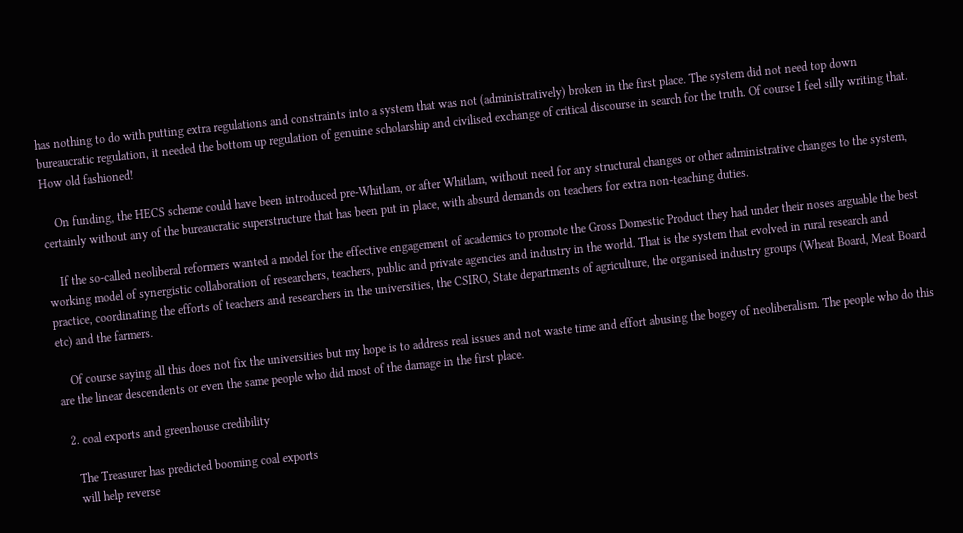has nothing to do with putting extra regulations and constraints into a system that was not (administratively) broken in the first place. The system did not need top down bureaucratic regulation, it needed the bottom up regulation of genuine scholarship and civilised exchange of critical discourse in search for the truth. Of course I feel silly writing that. How old fashioned!

    On funding, the HECS scheme could have been introduced pre-Whitlam, or after Whitlam, without need for any structural changes or other administrative changes to the system, certainly without any of the bureaucratic superstructure that has been put in place, with absurd demands on teachers for extra non-teaching duties.

    If the so-called neoliberal reformers wanted a model for the effective engagement of academics to promote the Gross Domestic Product they had under their noses arguable the best working model of synergistic collaboration of researchers, teachers, public and private agencies and industry in the world. That is the system that evolved in rural research and practice, coordinating the efforts of teachers and researchers in the universities, the CSIRO, State departments of agriculture, the organised industry groups (Wheat Board, Meat Board etc) and the farmers.

    Of course saying all this does not fix the universities but my hope is to address real issues and not waste time and effort abusing the bogey of neoliberalism. The people who do this are the linear descendents or even the same people who did most of the damage in the first place.

  2. coal exports and greenhouse credibility

    The Treasurer has predicted booming coal exports
    will help reverse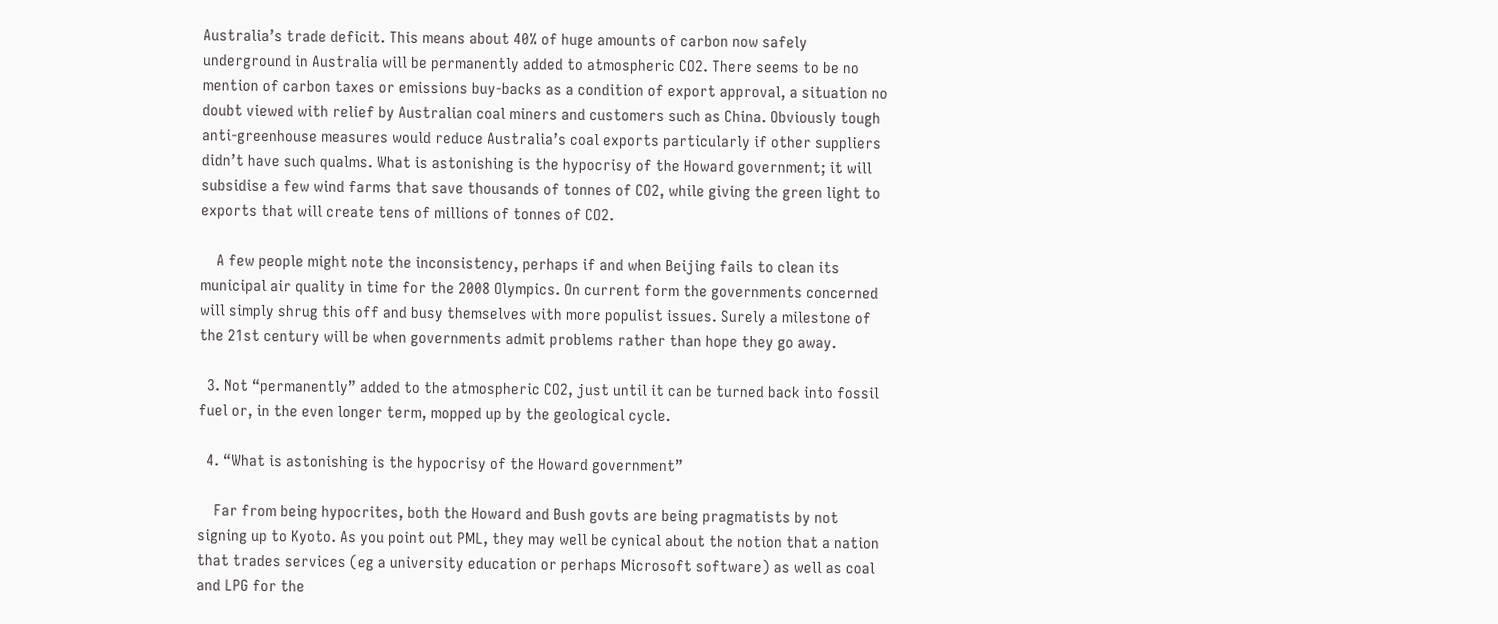Australia’s trade deficit. This means about 40% of huge amounts of carbon now safely underground in Australia will be permanently added to atmospheric CO2. There seems to be no mention of carbon taxes or emissions buy-backs as a condition of export approval, a situation no doubt viewed with relief by Australian coal miners and customers such as China. Obviously tough anti-greenhouse measures would reduce Australia’s coal exports particularly if other suppliers didn’t have such qualms. What is astonishing is the hypocrisy of the Howard government; it will subsidise a few wind farms that save thousands of tonnes of CO2, while giving the green light to exports that will create tens of millions of tonnes of CO2.

    A few people might note the inconsistency, perhaps if and when Beijing fails to clean its municipal air quality in time for the 2008 Olympics. On current form the governments concerned will simply shrug this off and busy themselves with more populist issues. Surely a milestone of the 21st century will be when governments admit problems rather than hope they go away.

  3. Not “permanently” added to the atmospheric CO2, just until it can be turned back into fossil fuel or, in the even longer term, mopped up by the geological cycle.

  4. “What is astonishing is the hypocrisy of the Howard government”

    Far from being hypocrites, both the Howard and Bush govts are being pragmatists by not signing up to Kyoto. As you point out PML, they may well be cynical about the notion that a nation that trades services (eg a university education or perhaps Microsoft software) as well as coal and LPG for the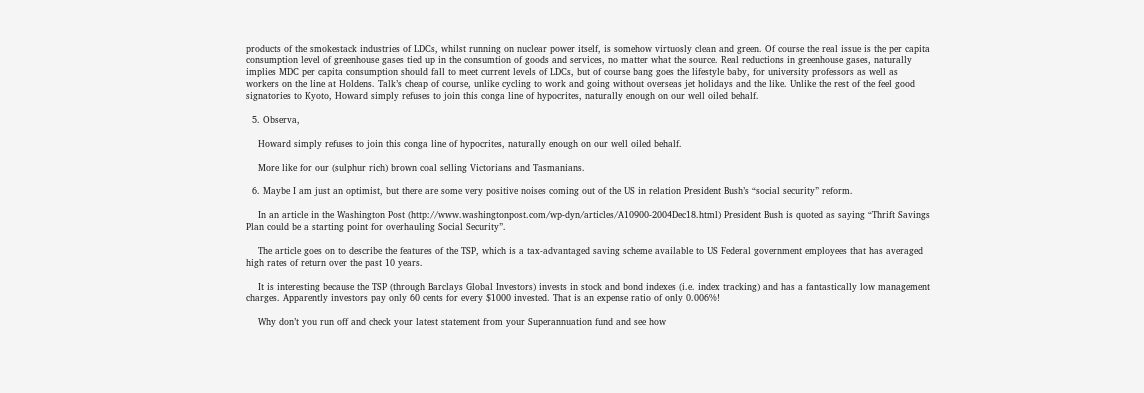products of the smokestack industries of LDCs, whilst running on nuclear power itself, is somehow virtuosly clean and green. Of course the real issue is the per capita consumption level of greenhouse gases tied up in the consumtion of goods and services, no matter what the source. Real reductions in greenhouse gases, naturally implies MDC per capita consumption should fall to meet current levels of LDCs, but of course bang goes the lifestyle baby, for university professors as well as workers on the line at Holdens. Talk’s cheap of course, unlike cycling to work and going without overseas jet holidays and the like. Unlike the rest of the feel good signatories to Kyoto, Howard simply refuses to join this conga line of hypocrites, naturally enough on our well oiled behalf.

  5. Observa,

    Howard simply refuses to join this conga line of hypocrites, naturally enough on our well oiled behalf.

    More like for our (sulphur rich) brown coal selling Victorians and Tasmanians.

  6. Maybe I am just an optimist, but there are some very positive noises coming out of the US in relation President Bush’s “social security” reform.

    In an article in the Washington Post (http://www.washingtonpost.com/wp-dyn/articles/A10900-2004Dec18.html) President Bush is quoted as saying “Thrift Savings Plan could be a starting point for overhauling Social Security”.

    The article goes on to describe the features of the TSP, which is a tax-advantaged saving scheme available to US Federal government employees that has averaged high rates of return over the past 10 years.

    It is interesting because the TSP (through Barclays Global Investors) invests in stock and bond indexes (i.e. index tracking) and has a fantastically low management charges. Apparently investors pay only 60 cents for every $1000 invested. That is an expense ratio of only 0.006%!

    Why don’t you run off and check your latest statement from your Superannuation fund and see how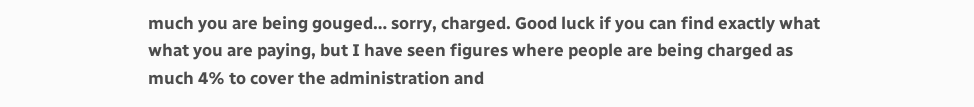much you are being gouged… sorry, charged. Good luck if you can find exactly what what you are paying, but I have seen figures where people are being charged as much 4% to cover the administration and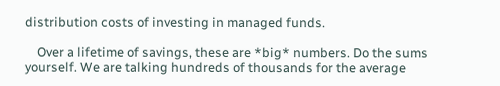distribution costs of investing in managed funds.

    Over a lifetime of savings, these are *big* numbers. Do the sums yourself. We are talking hundreds of thousands for the average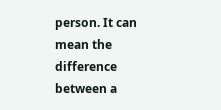person. It can mean the difference between a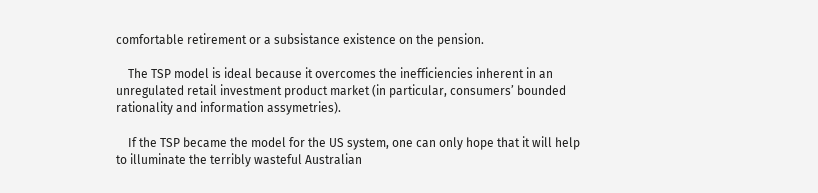comfortable retirement or a subsistance existence on the pension.

    The TSP model is ideal because it overcomes the inefficiencies inherent in an unregulated retail investment product market (in particular, consumers’ bounded rationality and information assymetries).

    If the TSP became the model for the US system, one can only hope that it will help to illuminate the terribly wasteful Australian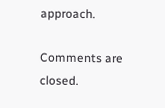approach.

Comments are closed.